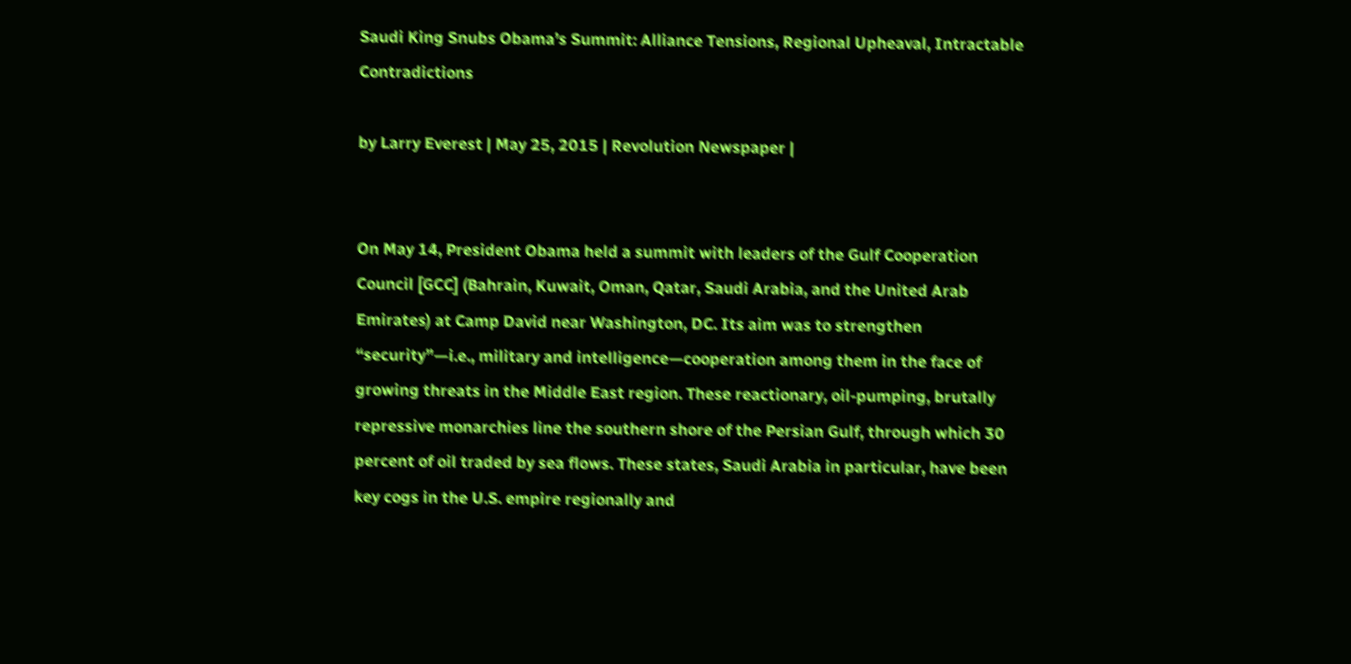Saudi King Snubs Obama’s Summit: Alliance Tensions, Regional Upheaval, Intractable Contradictions

by Larry Everest | May 25, 2015 | Revolution Newspaper |


On May 14, President Obama held a summit with leaders of the Gulf Cooperation Council [GCC] (Bahrain, Kuwait, Oman, Qatar, Saudi Arabia, and the United Arab Emirates) at Camp David near Washington, DC. Its aim was to strengthen “security”—i.e., military and intelligence—cooperation among them in the face of growing threats in the Middle East region. These reactionary, oil-pumping, brutally repressive monarchies line the southern shore of the Persian Gulf, through which 30 percent of oil traded by sea flows. These states, Saudi Arabia in particular, have been key cogs in the U.S. empire regionally and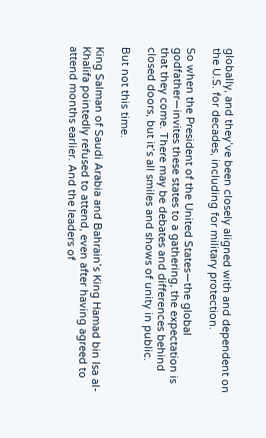globally, and they’ve been closely aligned with and dependent on the U.S. for decades, including for military protection.

So when the President of the United States—the global godfather—invites these states to a gathering, the expectation is that they come. There may be debates and differences behind closed doors, but it’s all smiles and shows of unity in public.

But not this time.

King Salman of Saudi Arabia and Bahrain’s King Hamad bin Isa al-Khalifa pointedly refused to attend, even after having agreed to attend months earlier. And the leaders of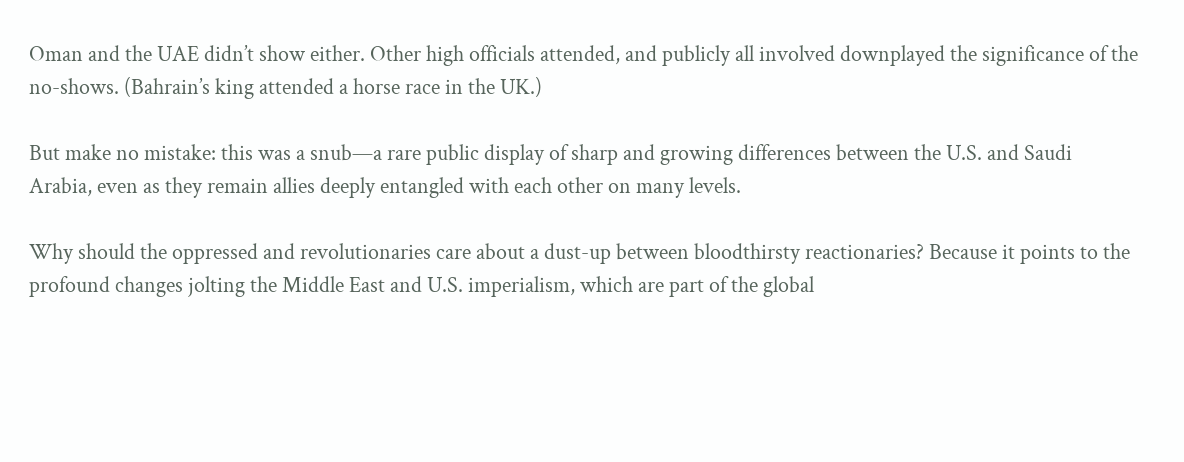Oman and the UAE didn’t show either. Other high officials attended, and publicly all involved downplayed the significance of the no-shows. (Bahrain’s king attended a horse race in the UK.)

But make no mistake: this was a snub—a rare public display of sharp and growing differences between the U.S. and Saudi Arabia, even as they remain allies deeply entangled with each other on many levels.

Why should the oppressed and revolutionaries care about a dust-up between bloodthirsty reactionaries? Because it points to the profound changes jolting the Middle East and U.S. imperialism, which are part of the global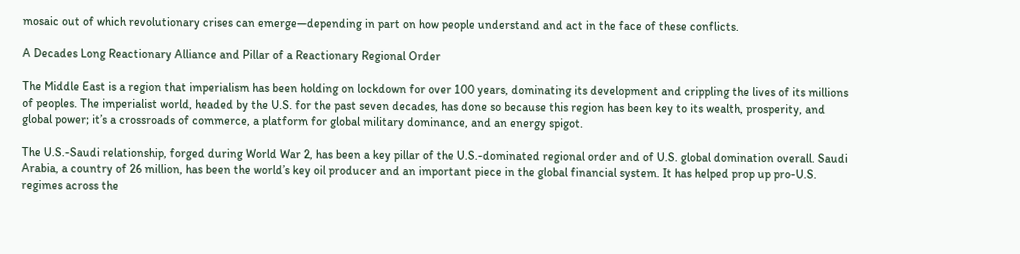mosaic out of which revolutionary crises can emerge—depending in part on how people understand and act in the face of these conflicts.

A Decades Long Reactionary Alliance and Pillar of a Reactionary Regional Order

The Middle East is a region that imperialism has been holding on lockdown for over 100 years, dominating its development and crippling the lives of its millions of peoples. The imperialist world, headed by the U.S. for the past seven decades, has done so because this region has been key to its wealth, prosperity, and global power; it’s a crossroads of commerce, a platform for global military dominance, and an energy spigot.

The U.S.-Saudi relationship, forged during World War 2, has been a key pillar of the U.S.-dominated regional order and of U.S. global domination overall. Saudi Arabia, a country of 26 million, has been the world’s key oil producer and an important piece in the global financial system. It has helped prop up pro-U.S. regimes across the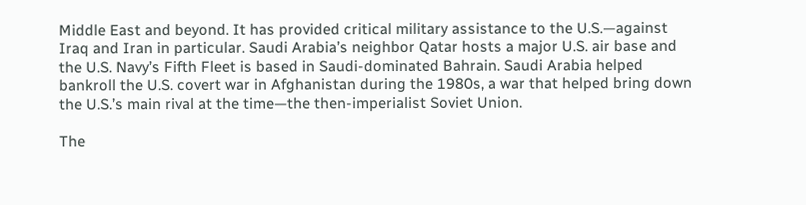Middle East and beyond. It has provided critical military assistance to the U.S.—against Iraq and Iran in particular. Saudi Arabia’s neighbor Qatar hosts a major U.S. air base and the U.S. Navy’s Fifth Fleet is based in Saudi-dominated Bahrain. Saudi Arabia helped bankroll the U.S. covert war in Afghanistan during the 1980s, a war that helped bring down the U.S.’s main rival at the time—the then-imperialist Soviet Union.

The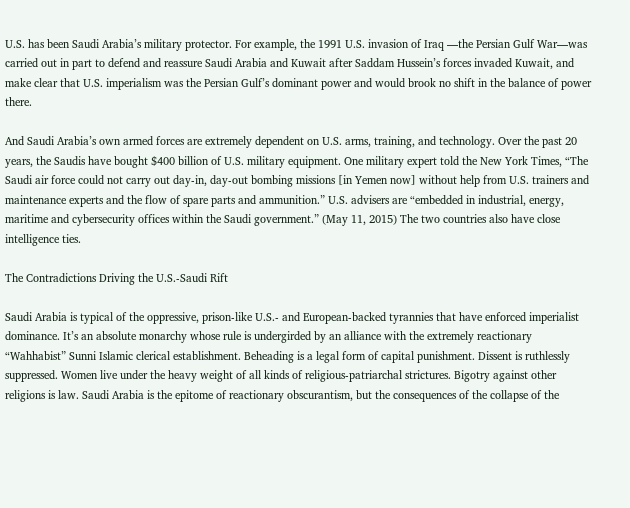U.S. has been Saudi Arabia’s military protector. For example, the 1991 U.S. invasion of Iraq —the Persian Gulf War—was carried out in part to defend and reassure Saudi Arabia and Kuwait after Saddam Hussein’s forces invaded Kuwait, and make clear that U.S. imperialism was the Persian Gulf’s dominant power and would brook no shift in the balance of power there.

And Saudi Arabia’s own armed forces are extremely dependent on U.S. arms, training, and technology. Over the past 20 years, the Saudis have bought $400 billion of U.S. military equipment. One military expert told the New York Times, “The Saudi air force could not carry out day-in, day-out bombing missions [in Yemen now] without help from U.S. trainers and maintenance experts and the flow of spare parts and ammunition.” U.S. advisers are “embedded in industrial, energy, maritime and cybersecurity offices within the Saudi government.” (May 11, 2015) The two countries also have close intelligence ties.

The Contradictions Driving the U.S.-Saudi Rift

Saudi Arabia is typical of the oppressive, prison-like U.S.- and European-backed tyrannies that have enforced imperialist dominance. It’s an absolute monarchy whose rule is undergirded by an alliance with the extremely reactionary “Wahhabist” Sunni Islamic clerical establishment. Beheading is a legal form of capital punishment. Dissent is ruthlessly suppressed. Women live under the heavy weight of all kinds of religious-patriarchal strictures. Bigotry against other religions is law. Saudi Arabia is the epitome of reactionary obscurantism, but the consequences of the collapse of the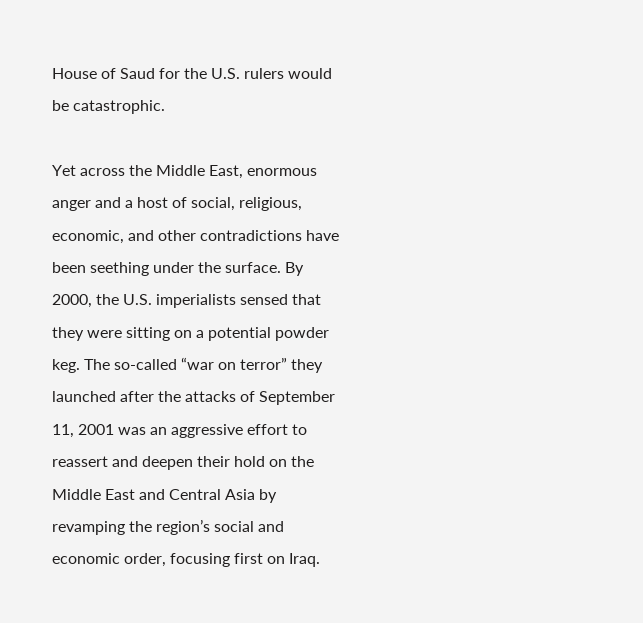House of Saud for the U.S. rulers would be catastrophic.

Yet across the Middle East, enormous anger and a host of social, religious, economic, and other contradictions have been seething under the surface. By 2000, the U.S. imperialists sensed that they were sitting on a potential powder keg. The so-called “war on terror” they launched after the attacks of September 11, 2001 was an aggressive effort to reassert and deepen their hold on the Middle East and Central Asia by revamping the region’s social and economic order, focusing first on Iraq.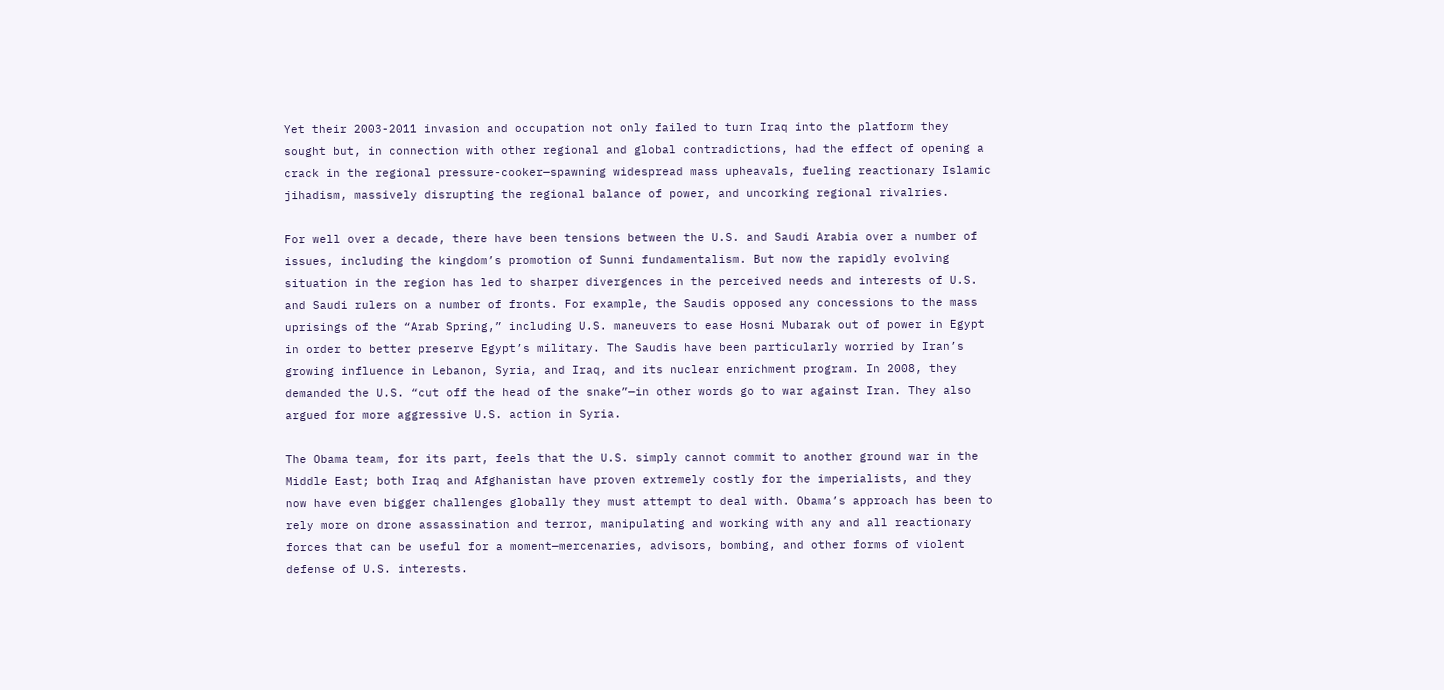Yet their 2003-2011 invasion and occupation not only failed to turn Iraq into the platform they sought but, in connection with other regional and global contradictions, had the effect of opening a crack in the regional pressure-cooker—spawning widespread mass upheavals, fueling reactionary Islamic jihadism, massively disrupting the regional balance of power, and uncorking regional rivalries.

For well over a decade, there have been tensions between the U.S. and Saudi Arabia over a number of issues, including the kingdom’s promotion of Sunni fundamentalism. But now the rapidly evolving situation in the region has led to sharper divergences in the perceived needs and interests of U.S. and Saudi rulers on a number of fronts. For example, the Saudis opposed any concessions to the mass uprisings of the “Arab Spring,” including U.S. maneuvers to ease Hosni Mubarak out of power in Egypt in order to better preserve Egypt’s military. The Saudis have been particularly worried by Iran’s growing influence in Lebanon, Syria, and Iraq, and its nuclear enrichment program. In 2008, they demanded the U.S. “cut off the head of the snake”—in other words go to war against Iran. They also argued for more aggressive U.S. action in Syria.

The Obama team, for its part, feels that the U.S. simply cannot commit to another ground war in the Middle East; both Iraq and Afghanistan have proven extremely costly for the imperialists, and they now have even bigger challenges globally they must attempt to deal with. Obama’s approach has been to rely more on drone assassination and terror, manipulating and working with any and all reactionary forces that can be useful for a moment—mercenaries, advisors, bombing, and other forms of violent defense of U.S. interests.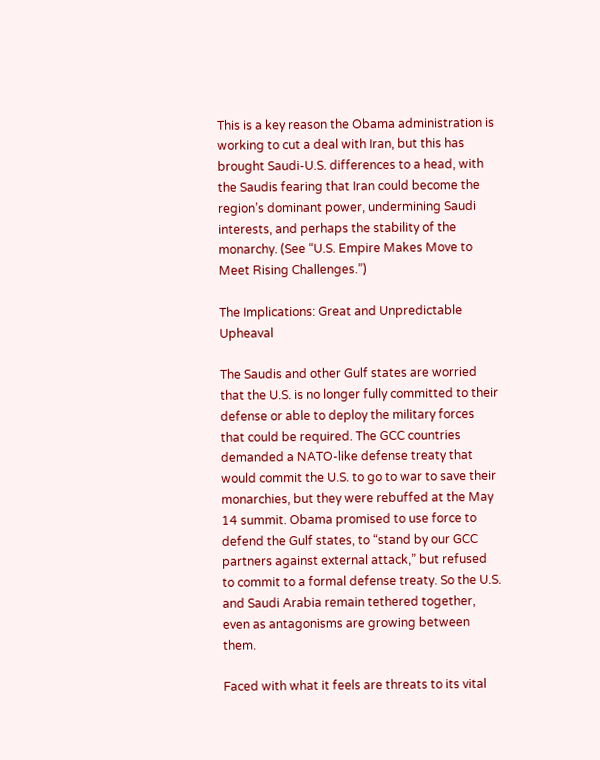This is a key reason the Obama administration is working to cut a deal with Iran, but this has brought Saudi-U.S. differences to a head, with the Saudis fearing that Iran could become the region’s dominant power, undermining Saudi interests, and perhaps the stability of the monarchy. (See “U.S. Empire Makes Move to Meet Rising Challenges.”)

The Implications: Great and Unpredictable Upheaval

The Saudis and other Gulf states are worried that the U.S. is no longer fully committed to their defense or able to deploy the military forces that could be required. The GCC countries demanded a NATO-like defense treaty that would commit the U.S. to go to war to save their monarchies, but they were rebuffed at the May 14 summit. Obama promised to use force to defend the Gulf states, to “stand by our GCC partners against external attack,” but refused to commit to a formal defense treaty. So the U.S. and Saudi Arabia remain tethered together, even as antagonisms are growing between them.

Faced with what it feels are threats to its vital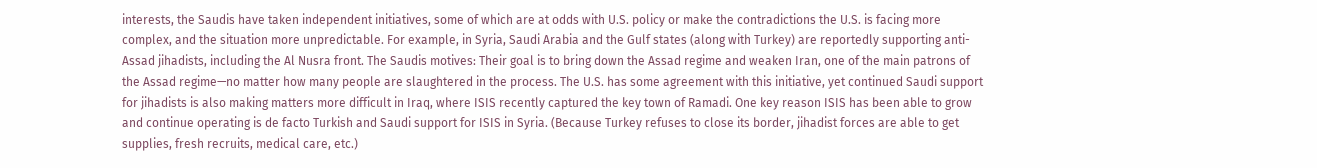interests, the Saudis have taken independent initiatives, some of which are at odds with U.S. policy or make the contradictions the U.S. is facing more complex, and the situation more unpredictable. For example, in Syria, Saudi Arabia and the Gulf states (along with Turkey) are reportedly supporting anti-Assad jihadists, including the Al Nusra front. The Saudis motives: Their goal is to bring down the Assad regime and weaken Iran, one of the main patrons of the Assad regime—no matter how many people are slaughtered in the process. The U.S. has some agreement with this initiative, yet continued Saudi support for jihadists is also making matters more difficult in Iraq, where ISIS recently captured the key town of Ramadi. One key reason ISIS has been able to grow and continue operating is de facto Turkish and Saudi support for ISIS in Syria. (Because Turkey refuses to close its border, jihadist forces are able to get supplies, fresh recruits, medical care, etc.)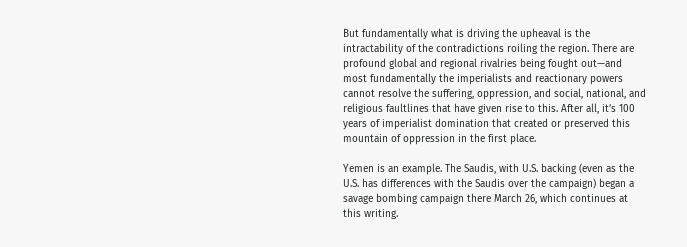But fundamentally what is driving the upheaval is the intractability of the contradictions roiling the region. There are profound global and regional rivalries being fought out—and most fundamentally the imperialists and reactionary powers cannot resolve the suffering, oppression, and social, national, and religious faultlines that have given rise to this. After all, it’s 100 years of imperialist domination that created or preserved this mountain of oppression in the first place.

Yemen is an example. The Saudis, with U.S. backing (even as the U.S. has differences with the Saudis over the campaign) began a savage bombing campaign there March 26, which continues at this writing.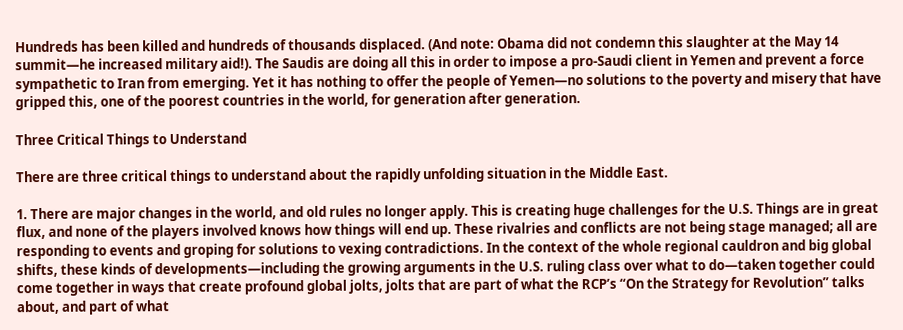Hundreds has been killed and hundreds of thousands displaced. (And note: Obama did not condemn this slaughter at the May 14 summit—he increased military aid!). The Saudis are doing all this in order to impose a pro-Saudi client in Yemen and prevent a force sympathetic to Iran from emerging. Yet it has nothing to offer the people of Yemen—no solutions to the poverty and misery that have gripped this, one of the poorest countries in the world, for generation after generation.

Three Critical Things to Understand

There are three critical things to understand about the rapidly unfolding situation in the Middle East.

1. There are major changes in the world, and old rules no longer apply. This is creating huge challenges for the U.S. Things are in great flux, and none of the players involved knows how things will end up. These rivalries and conflicts are not being stage managed; all are responding to events and groping for solutions to vexing contradictions. In the context of the whole regional cauldron and big global shifts, these kinds of developments—including the growing arguments in the U.S. ruling class over what to do—taken together could come together in ways that create profound global jolts, jolts that are part of what the RCP’s “On the Strategy for Revolution” talks about, and part of what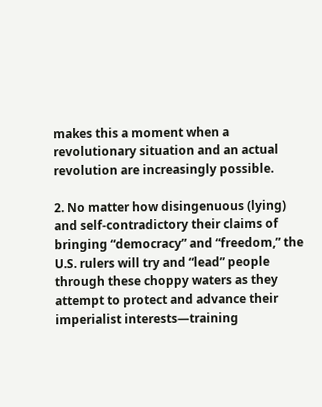makes this a moment when a revolutionary situation and an actual revolution are increasingly possible.

2. No matter how disingenuous (lying) and self-contradictory their claims of bringing “democracy” and “freedom,” the U.S. rulers will try and “lead” people through these choppy waters as they attempt to protect and advance their imperialist interests—training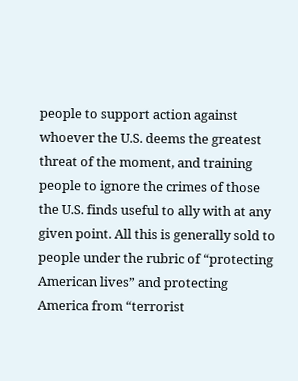people to support action against whoever the U.S. deems the greatest threat of the moment, and training people to ignore the crimes of those the U.S. finds useful to ally with at any given point. All this is generally sold to people under the rubric of “protecting American lives” and protecting America from “terrorist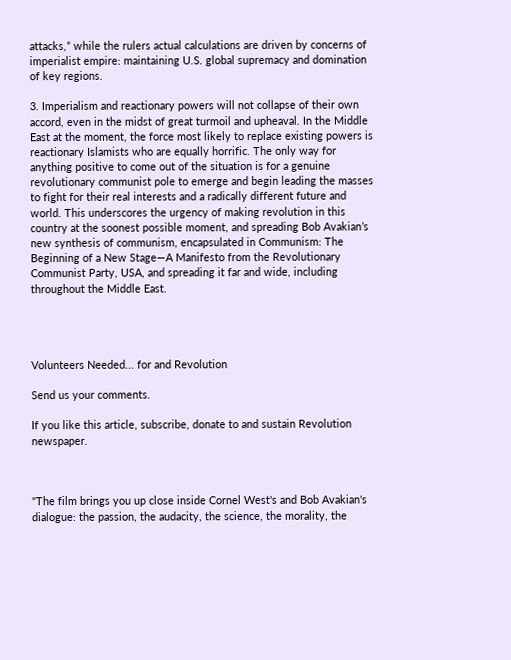attacks,” while the rulers actual calculations are driven by concerns of imperialist empire: maintaining U.S. global supremacy and domination of key regions.

3. Imperialism and reactionary powers will not collapse of their own accord, even in the midst of great turmoil and upheaval. In the Middle East at the moment, the force most likely to replace existing powers is reactionary Islamists who are equally horrific. The only way for anything positive to come out of the situation is for a genuine revolutionary communist pole to emerge and begin leading the masses to fight for their real interests and a radically different future and world. This underscores the urgency of making revolution in this country at the soonest possible moment, and spreading Bob Avakian’s new synthesis of communism, encapsulated in Communism: The Beginning of a New Stage—A Manifesto from the Revolutionary Communist Party, USA, and spreading it far and wide, including throughout the Middle East.




Volunteers Needed... for and Revolution

Send us your comments.

If you like this article, subscribe, donate to and sustain Revolution newspaper.



"The film brings you up close inside Cornel West's and Bob Avakian's dialogue: the passion, the audacity, the science, the morality, the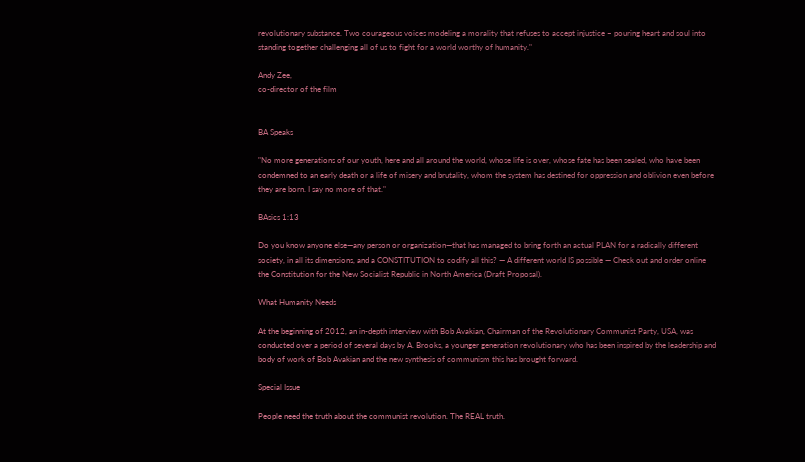revolutionary substance. Two courageous voices modeling a morality that refuses to accept injustice – pouring heart and soul into standing together challenging all of us to fight for a world worthy of humanity."

Andy Zee,
co-director of the film


BA Speaks

"No more generations of our youth, here and all around the world, whose life is over, whose fate has been sealed, who have been condemned to an early death or a life of misery and brutality, whom the system has destined for oppression and oblivion even before they are born. I say no more of that."

BAsics 1:13

Do you know anyone else—any person or organization—that has managed to bring forth an actual PLAN for a radically different society, in all its dimensions, and a CONSTITUTION to codify all this? — A different world IS possible — Check out and order online the Constitution for the New Socialist Republic in North America (Draft Proposal).

What Humanity Needs

At the beginning of 2012, an in-depth interview with Bob Avakian, Chairman of the Revolutionary Communist Party, USA, was conducted over a period of several days by A. Brooks, a younger generation revolutionary who has been inspired by the leadership and body of work of Bob Avakian and the new synthesis of communism this has brought forward.

Special Issue

People need the truth about the communist revolution. The REAL truth.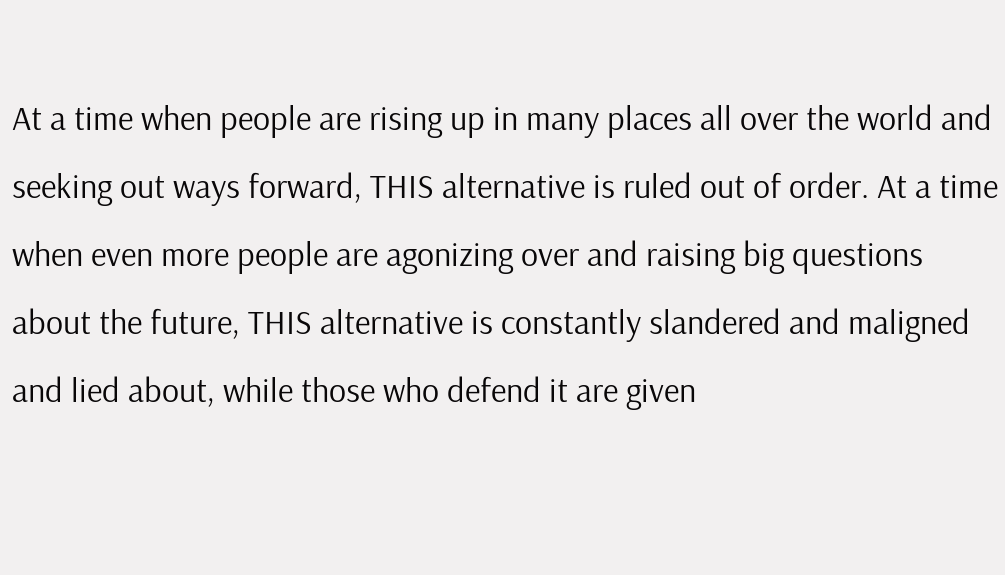At a time when people are rising up in many places all over the world and seeking out ways forward, THIS alternative is ruled out of order. At a time when even more people are agonizing over and raising big questions about the future, THIS alternative is constantly slandered and maligned and lied about, while those who defend it are given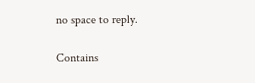no space to reply.

Contains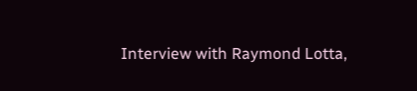Interview with Raymond Lotta,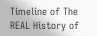Timeline of The REAL History of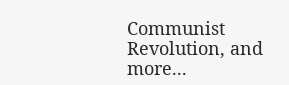Communist Revolution, and more...